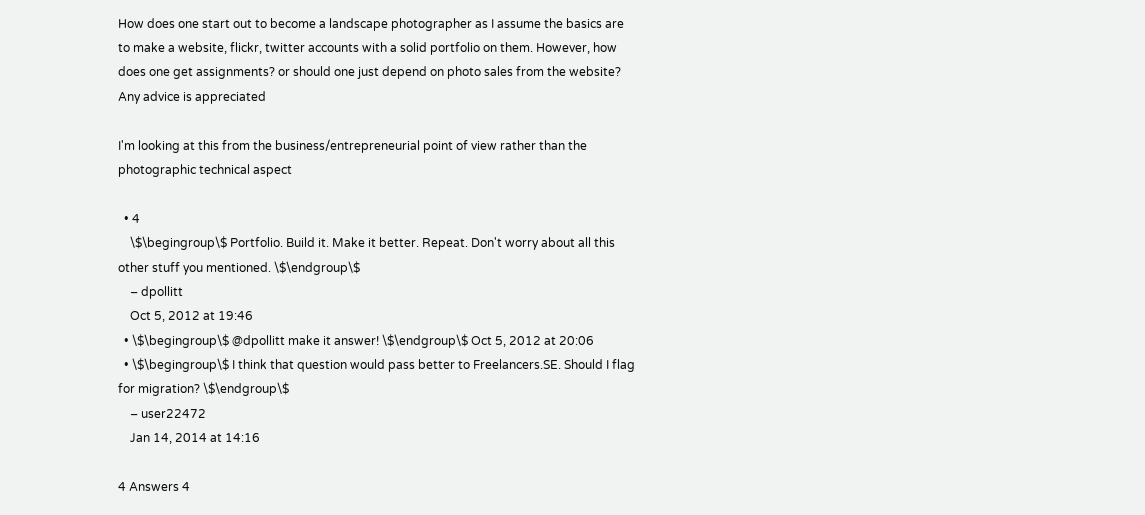How does one start out to become a landscape photographer as I assume the basics are to make a website, flickr, twitter accounts with a solid portfolio on them. However, how does one get assignments? or should one just depend on photo sales from the website? Any advice is appreciated

I'm looking at this from the business/entrepreneurial point of view rather than the photographic technical aspect

  • 4
    \$\begingroup\$ Portfolio. Build it. Make it better. Repeat. Don't worry about all this other stuff you mentioned. \$\endgroup\$
    – dpollitt
    Oct 5, 2012 at 19:46
  • \$\begingroup\$ @dpollitt make it answer! \$\endgroup\$ Oct 5, 2012 at 20:06
  • \$\begingroup\$ I think that question would pass better to Freelancers.SE. Should I flag for migration? \$\endgroup\$
    – user22472
    Jan 14, 2014 at 14:16

4 Answers 4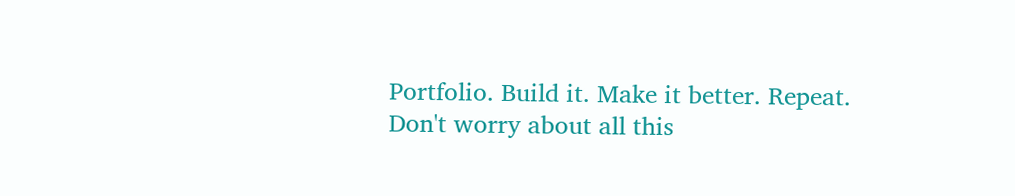Portfolio. Build it. Make it better. Repeat. Don't worry about all this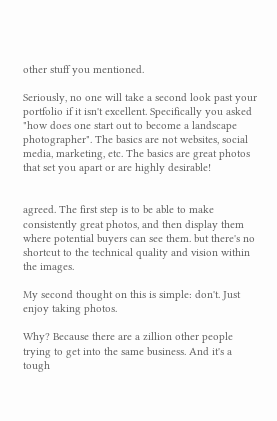other stuff you mentioned.

Seriously, no one will take a second look past your portfolio if it isn't excellent. Specifically you asked "how does one start out to become a landscape photographer". The basics are not websites, social media, marketing, etc. The basics are great photos that set you apart or are highly desirable!


agreed. The first step is to be able to make consistently great photos, and then display them where potential buyers can see them. but there's no shortcut to the technical quality and vision within the images.

My second thought on this is simple: don't. Just enjoy taking photos.

Why? Because there are a zillion other people trying to get into the same business. And it's a tough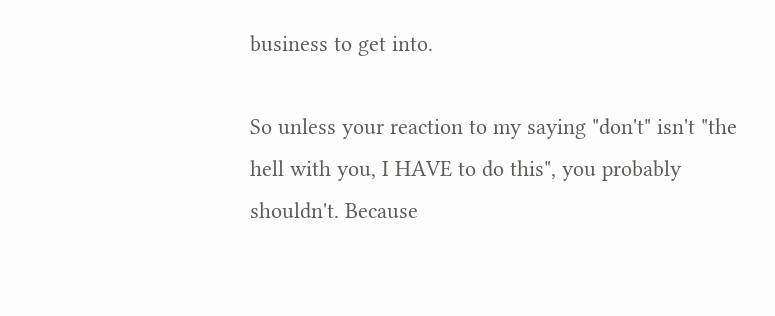business to get into.

So unless your reaction to my saying "don't" isn't "the hell with you, I HAVE to do this", you probably shouldn't. Because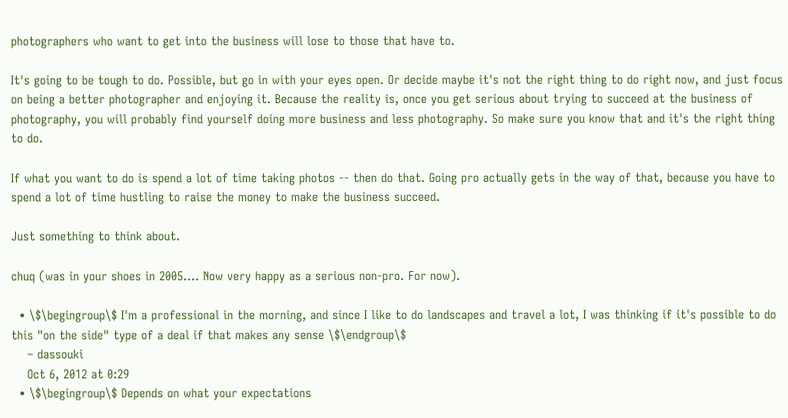photographers who want to get into the business will lose to those that have to.

It's going to be tough to do. Possible, but go in with your eyes open. Or decide maybe it's not the right thing to do right now, and just focus on being a better photographer and enjoying it. Because the reality is, once you get serious about trying to succeed at the business of photography, you will probably find yourself doing more business and less photography. So make sure you know that and it's the right thing to do.

If what you want to do is spend a lot of time taking photos -- then do that. Going pro actually gets in the way of that, because you have to spend a lot of time hustling to raise the money to make the business succeed.

Just something to think about.

chuq (was in your shoes in 2005.... Now very happy as a serious non-pro. For now).

  • \$\begingroup\$ I'm a professional in the morning, and since I like to do landscapes and travel a lot, I was thinking if it's possible to do this "on the side" type of a deal if that makes any sense \$\endgroup\$
    – dassouki
    Oct 6, 2012 at 0:29
  • \$\begingroup\$ Depends on what your expectations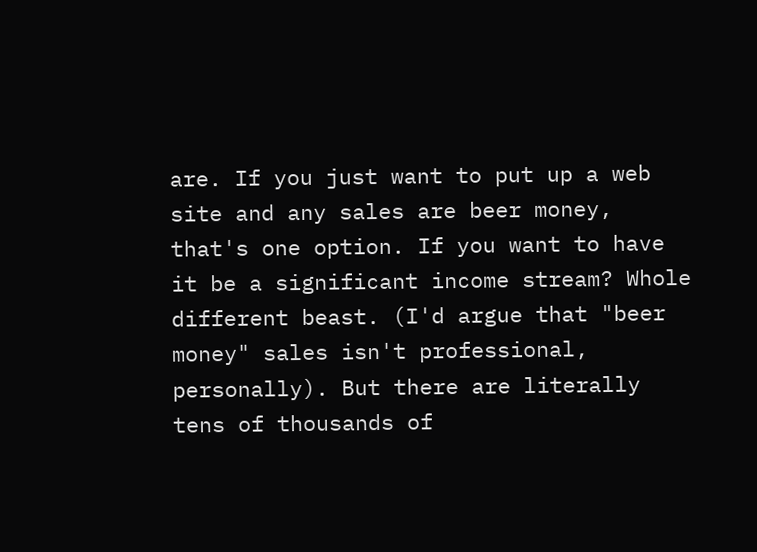are. If you just want to put up a web site and any sales are beer money, that's one option. If you want to have it be a significant income stream? Whole different beast. (I'd argue that "beer money" sales isn't professional, personally). But there are literally tens of thousands of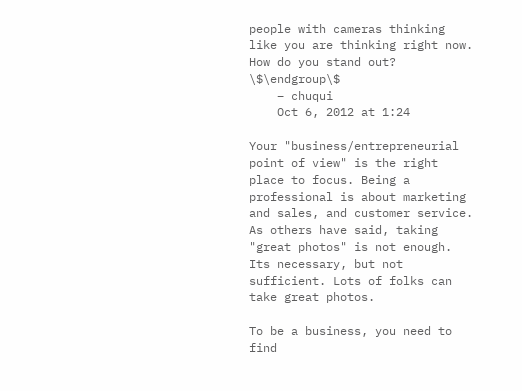people with cameras thinking like you are thinking right now. How do you stand out? \$\endgroup\$
    – chuqui
    Oct 6, 2012 at 1:24

Your "business/entrepreneurial point of view" is the right place to focus. Being a professional is about marketing and sales, and customer service. As others have said, taking "great photos" is not enough. Its necessary, but not sufficient. Lots of folks can take great photos.

To be a business, you need to find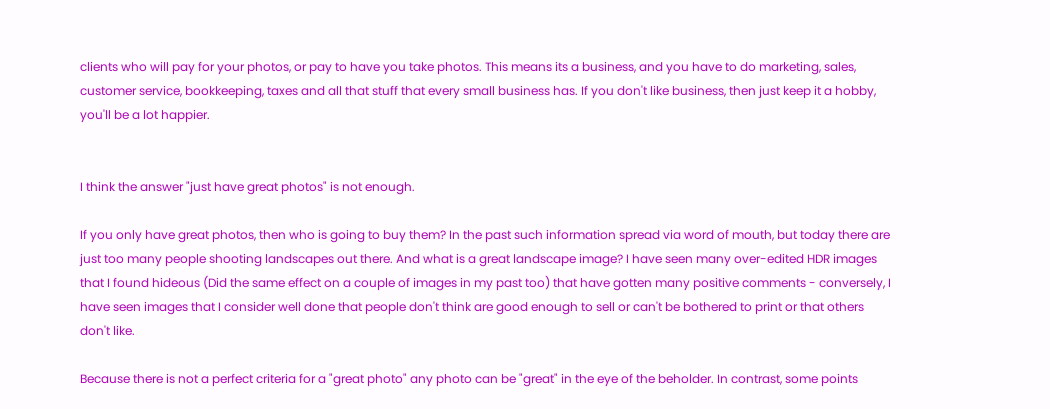clients who will pay for your photos, or pay to have you take photos. This means its a business, and you have to do marketing, sales, customer service, bookkeeping, taxes and all that stuff that every small business has. If you don't like business, then just keep it a hobby, you'll be a lot happier.


I think the answer "just have great photos" is not enough.

If you only have great photos, then who is going to buy them? In the past such information spread via word of mouth, but today there are just too many people shooting landscapes out there. And what is a great landscape image? I have seen many over-edited HDR images that I found hideous (Did the same effect on a couple of images in my past too) that have gotten many positive comments - conversely, I have seen images that I consider well done that people don't think are good enough to sell or can't be bothered to print or that others don't like.

Because there is not a perfect criteria for a "great photo" any photo can be "great" in the eye of the beholder. In contrast, some points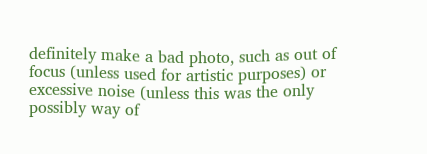definitely make a bad photo, such as out of focus (unless used for artistic purposes) or excessive noise (unless this was the only possibly way of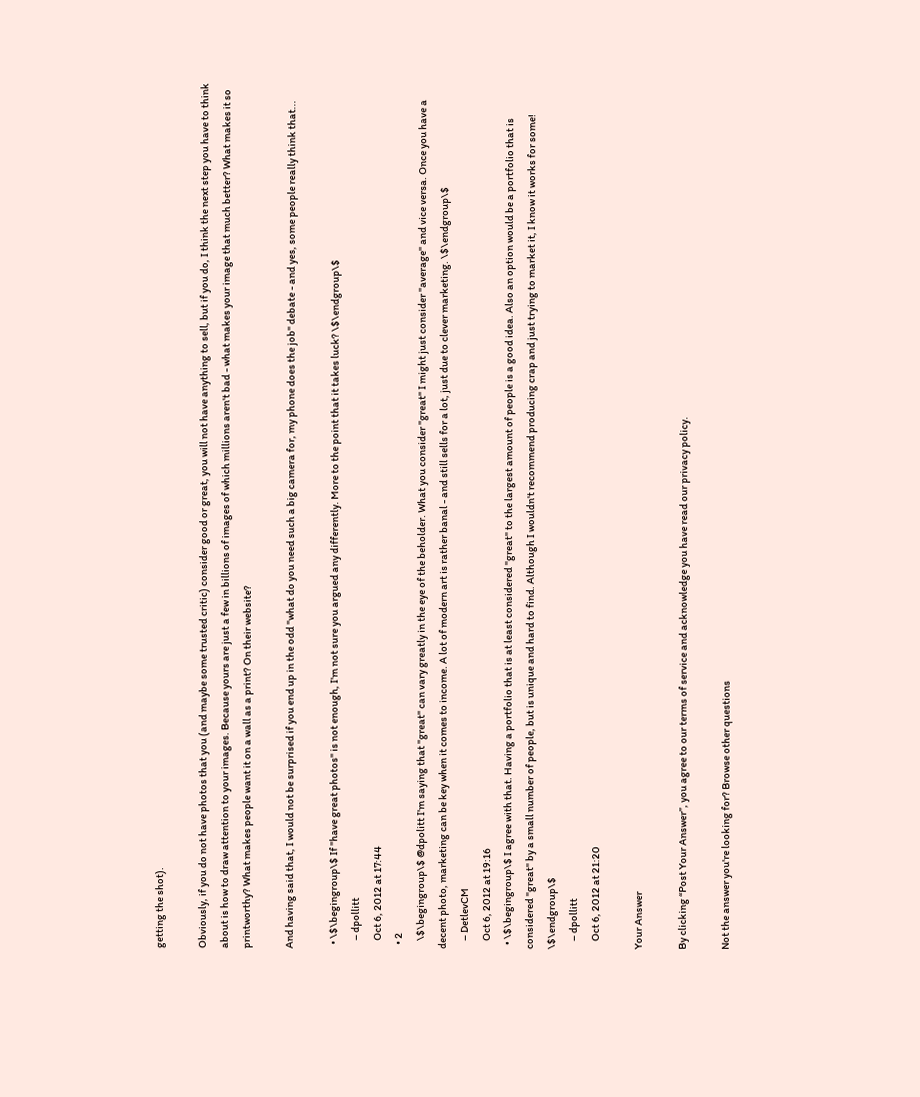getting the shot).

Obviously, if you do not have photos that you (and maybe some trusted critic) consider good or great, you will not have anything to sell, but if you do, I think the next step you have to think about is how to draw attention to your images. Because yours are just a few in billions of images of which millions aren't bad - what makes your image that much better? What makes it so printworthy? What makes people want it on a wall as a print? On their website?

And having said that, I would not be surprised if you end up in the odd "what do you need such a big camera for, my phone does the job" debate - and yes, some people really think that...

  • \$\begingroup\$ If "have great photos" is not enough, I'm not sure you argued any differently. More to the point that it takes luck? \$\endgroup\$
    – dpollitt
    Oct 6, 2012 at 17:44
  • 2
    \$\begingroup\$ @dpolitt I'm saying that "great" can vary greatly in the eye of the beholder. What you consider "great" I might just consider "average" and vice versa. Once you have a decent photo, marketing can be key when it comes to income. A lot of modern art is rather banal - and still sells for a lot, just due to clever marketing. \$\endgroup\$
    – DetlevCM
    Oct 6, 2012 at 19:16
  • \$\begingroup\$ I agree with that. Having a portfolio that is at least considered "great" to the largest amount of people is a good idea. Also an option would be a portfolio that is considered "great" by a small number of people, but is unique and hard to find. Although I wouldn't recommend producing crap and just trying to market it, I know it works for some! \$\endgroup\$
    – dpollitt
    Oct 6, 2012 at 21:20

Your Answer

By clicking “Post Your Answer”, you agree to our terms of service and acknowledge you have read our privacy policy.

Not the answer you're looking for? Browse other questions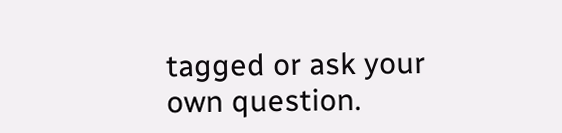tagged or ask your own question.